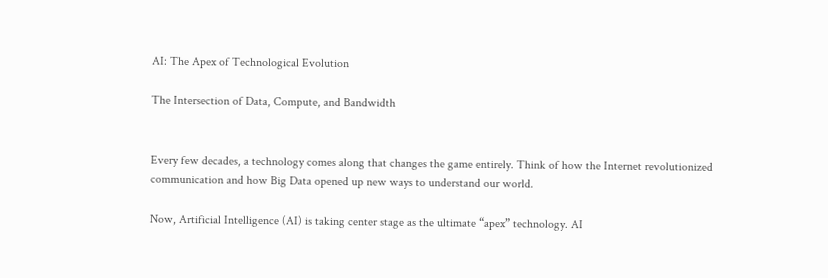AI: The Apex of Technological Evolution

The Intersection of Data, Compute, and Bandwidth


Every few decades, a technology comes along that changes the game entirely. Think of how the Internet revolutionized communication and how Big Data opened up new ways to understand our world.

Now, Artificial Intelligence (AI) is taking center stage as the ultimate “apex” technology. AI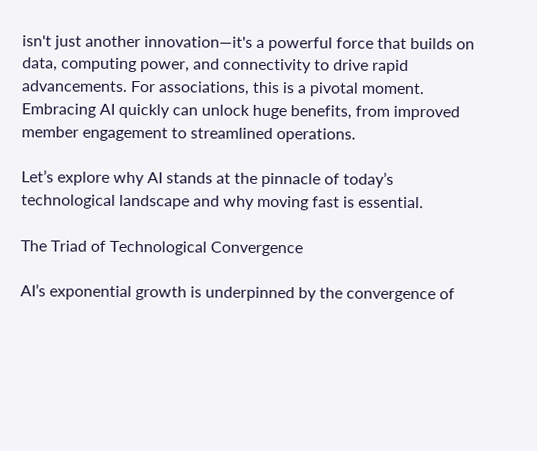isn't just another innovation—it's a powerful force that builds on data, computing power, and connectivity to drive rapid advancements. For associations, this is a pivotal moment. Embracing AI quickly can unlock huge benefits, from improved member engagement to streamlined operations.

Let’s explore why AI stands at the pinnacle of today’s technological landscape and why moving fast is essential.

The Triad of Technological Convergence

AI’s exponential growth is underpinned by the convergence of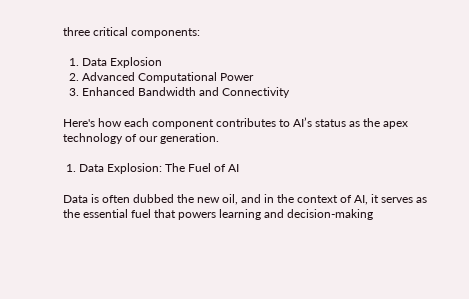three critical components:

  1. Data Explosion
  2. Advanced Computational Power
  3. Enhanced Bandwidth and Connectivity

Here's how each component contributes to AI’s status as the apex technology of our generation.

 1. Data Explosion: The Fuel of AI

Data is often dubbed the new oil, and in the context of AI, it serves as the essential fuel that powers learning and decision-making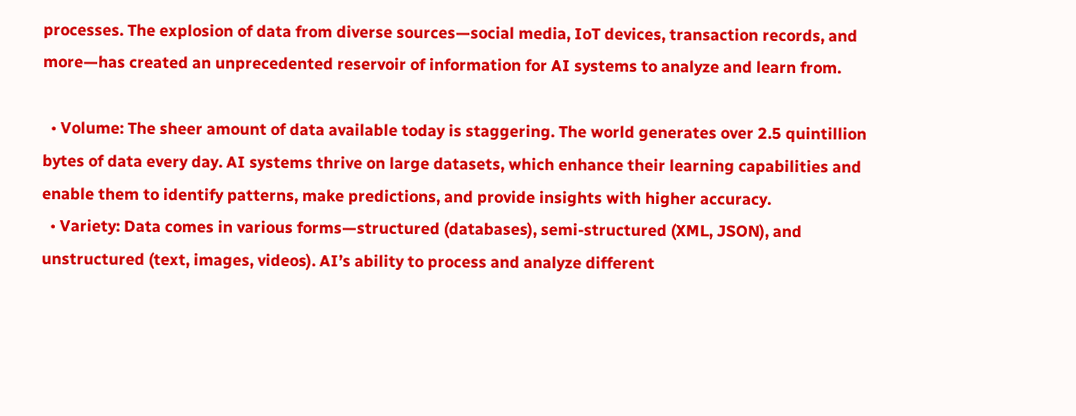processes. The explosion of data from diverse sources—social media, IoT devices, transaction records, and more—has created an unprecedented reservoir of information for AI systems to analyze and learn from.

  • Volume: The sheer amount of data available today is staggering. The world generates over 2.5 quintillion bytes of data every day. AI systems thrive on large datasets, which enhance their learning capabilities and enable them to identify patterns, make predictions, and provide insights with higher accuracy.
  • Variety: Data comes in various forms—structured (databases), semi-structured (XML, JSON), and unstructured (text, images, videos). AI’s ability to process and analyze different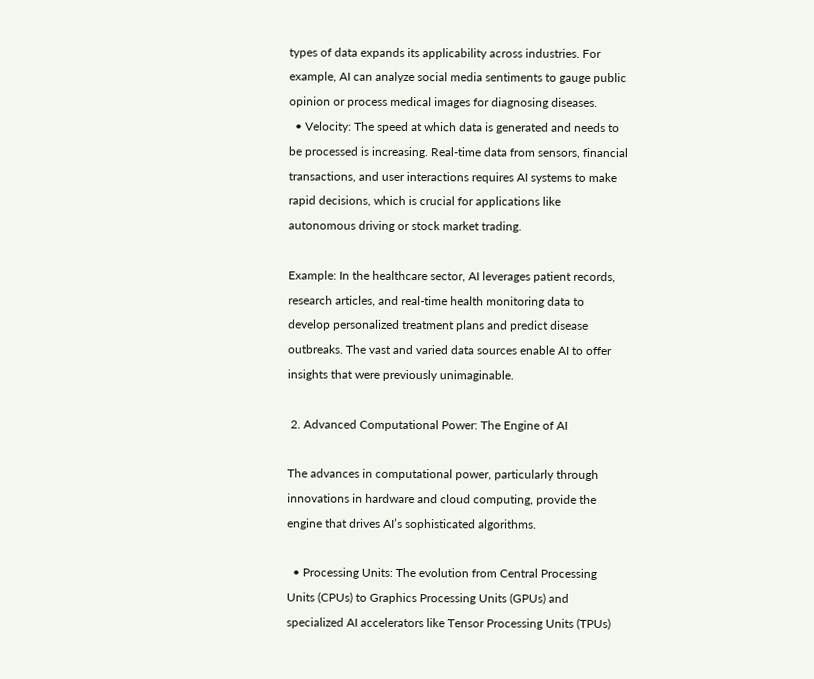types of data expands its applicability across industries. For example, AI can analyze social media sentiments to gauge public opinion or process medical images for diagnosing diseases.
  • Velocity: The speed at which data is generated and needs to be processed is increasing. Real-time data from sensors, financial transactions, and user interactions requires AI systems to make rapid decisions, which is crucial for applications like autonomous driving or stock market trading.

Example: In the healthcare sector, AI leverages patient records, research articles, and real-time health monitoring data to develop personalized treatment plans and predict disease outbreaks. The vast and varied data sources enable AI to offer insights that were previously unimaginable.

 2. Advanced Computational Power: The Engine of AI

The advances in computational power, particularly through innovations in hardware and cloud computing, provide the engine that drives AI’s sophisticated algorithms.

  • Processing Units: The evolution from Central Processing Units (CPUs) to Graphics Processing Units (GPUs) and specialized AI accelerators like Tensor Processing Units (TPUs)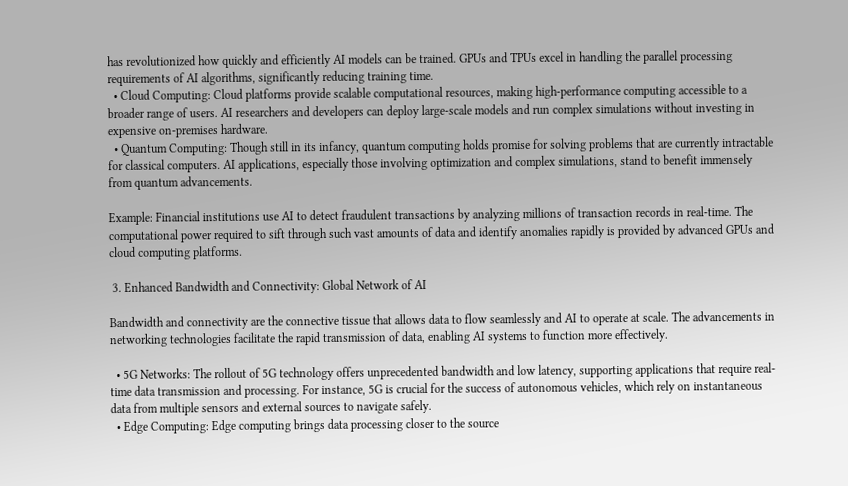has revolutionized how quickly and efficiently AI models can be trained. GPUs and TPUs excel in handling the parallel processing requirements of AI algorithms, significantly reducing training time.
  • Cloud Computing: Cloud platforms provide scalable computational resources, making high-performance computing accessible to a broader range of users. AI researchers and developers can deploy large-scale models and run complex simulations without investing in expensive on-premises hardware.
  • Quantum Computing: Though still in its infancy, quantum computing holds promise for solving problems that are currently intractable for classical computers. AI applications, especially those involving optimization and complex simulations, stand to benefit immensely from quantum advancements.

Example: Financial institutions use AI to detect fraudulent transactions by analyzing millions of transaction records in real-time. The computational power required to sift through such vast amounts of data and identify anomalies rapidly is provided by advanced GPUs and cloud computing platforms.

 3. Enhanced Bandwidth and Connectivity: Global Network of AI

Bandwidth and connectivity are the connective tissue that allows data to flow seamlessly and AI to operate at scale. The advancements in networking technologies facilitate the rapid transmission of data, enabling AI systems to function more effectively.

  • 5G Networks: The rollout of 5G technology offers unprecedented bandwidth and low latency, supporting applications that require real-time data transmission and processing. For instance, 5G is crucial for the success of autonomous vehicles, which rely on instantaneous data from multiple sensors and external sources to navigate safely.
  • Edge Computing: Edge computing brings data processing closer to the source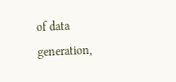of data generation,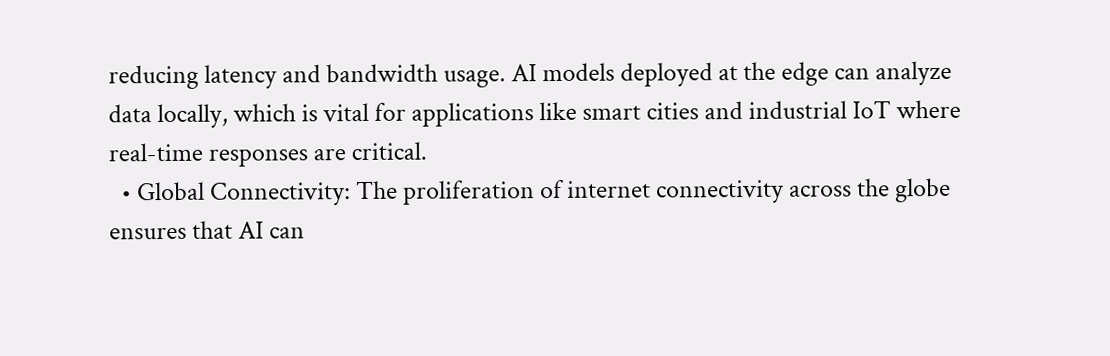reducing latency and bandwidth usage. AI models deployed at the edge can analyze data locally, which is vital for applications like smart cities and industrial IoT where real-time responses are critical.
  • Global Connectivity: The proliferation of internet connectivity across the globe ensures that AI can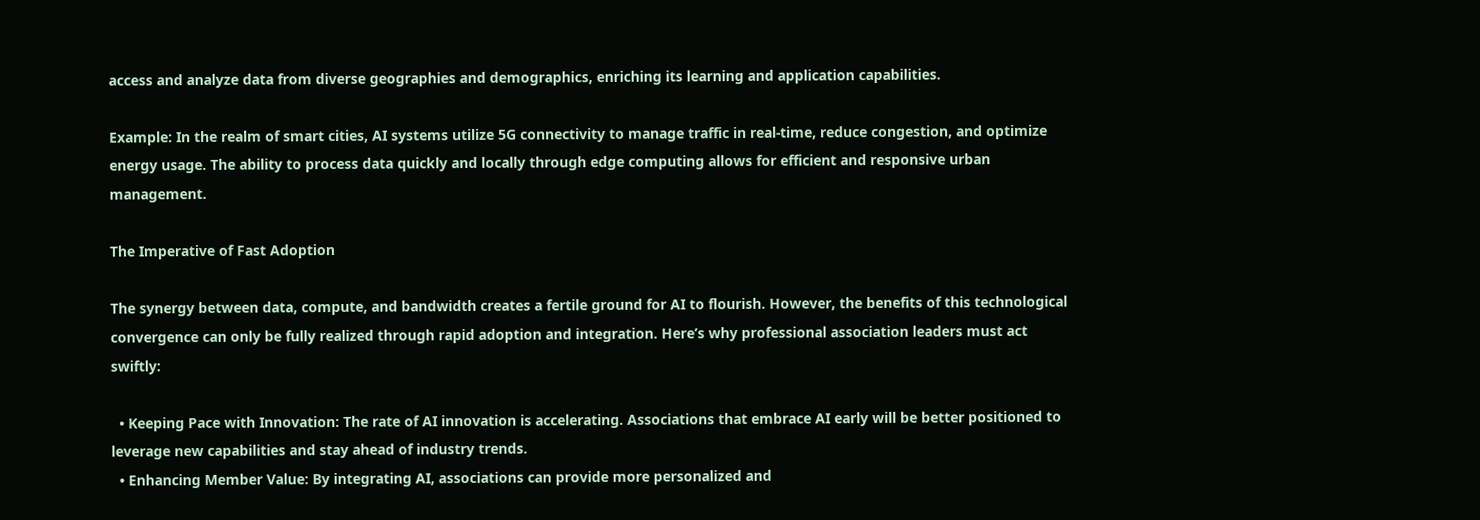access and analyze data from diverse geographies and demographics, enriching its learning and application capabilities.

Example: In the realm of smart cities, AI systems utilize 5G connectivity to manage traffic in real-time, reduce congestion, and optimize energy usage. The ability to process data quickly and locally through edge computing allows for efficient and responsive urban management.

The Imperative of Fast Adoption

The synergy between data, compute, and bandwidth creates a fertile ground for AI to flourish. However, the benefits of this technological convergence can only be fully realized through rapid adoption and integration. Here’s why professional association leaders must act swiftly:

  • Keeping Pace with Innovation: The rate of AI innovation is accelerating. Associations that embrace AI early will be better positioned to leverage new capabilities and stay ahead of industry trends.
  • Enhancing Member Value: By integrating AI, associations can provide more personalized and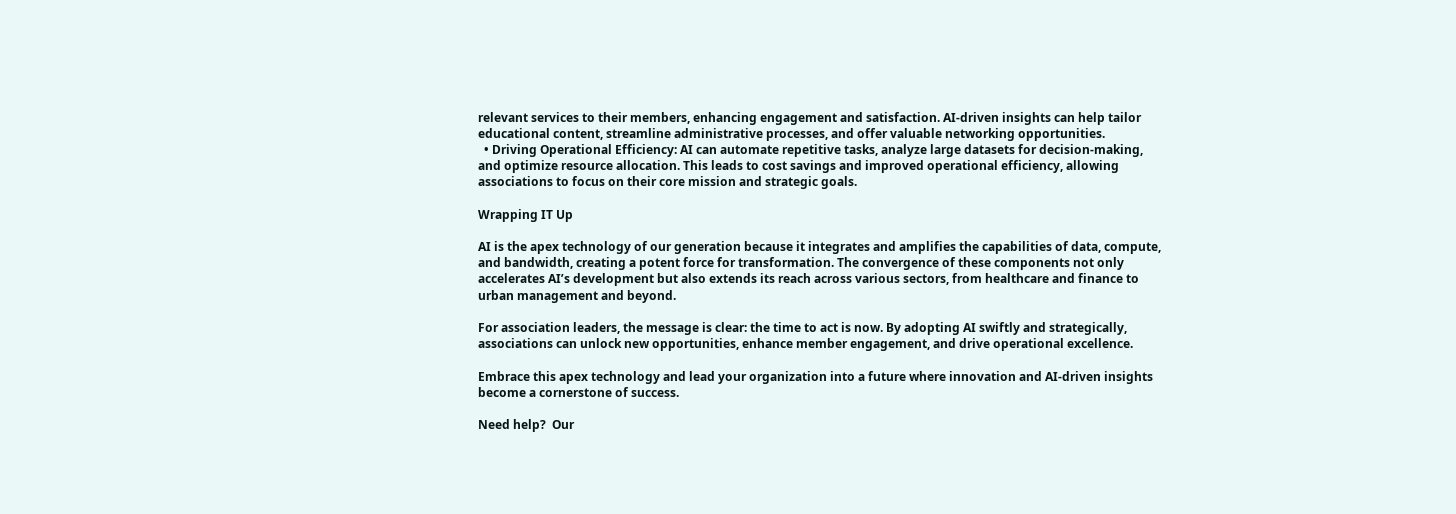relevant services to their members, enhancing engagement and satisfaction. AI-driven insights can help tailor educational content, streamline administrative processes, and offer valuable networking opportunities.
  • Driving Operational Efficiency: AI can automate repetitive tasks, analyze large datasets for decision-making, and optimize resource allocation. This leads to cost savings and improved operational efficiency, allowing associations to focus on their core mission and strategic goals.

Wrapping IT Up

AI is the apex technology of our generation because it integrates and amplifies the capabilities of data, compute, and bandwidth, creating a potent force for transformation. The convergence of these components not only accelerates AI’s development but also extends its reach across various sectors, from healthcare and finance to urban management and beyond.

For association leaders, the message is clear: the time to act is now. By adopting AI swiftly and strategically, associations can unlock new opportunities, enhance member engagement, and drive operational excellence.

Embrace this apex technology and lead your organization into a future where innovation and AI-driven insights become a cornerstone of success.

Need help?  Our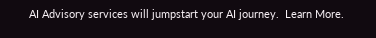AI Advisory services will jumpstart your AI journey.  Learn More.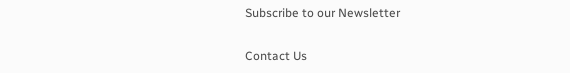Subscribe to our Newsletter

Contact Us